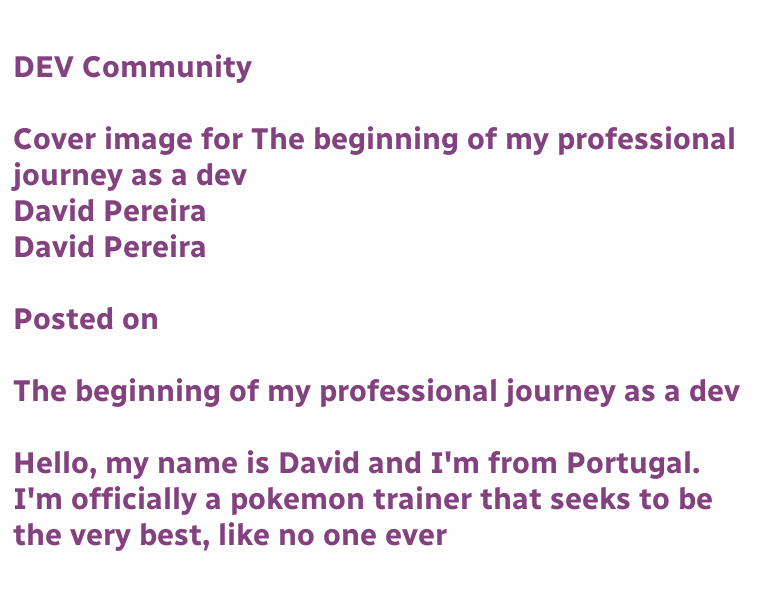DEV Community

Cover image for The beginning of my professional journey as a dev
David Pereira
David Pereira

Posted on

The beginning of my professional journey as a dev

Hello, my name is David and I'm from Portugal. I'm officially a pokemon trainer that seeks to be the very best, like no one ever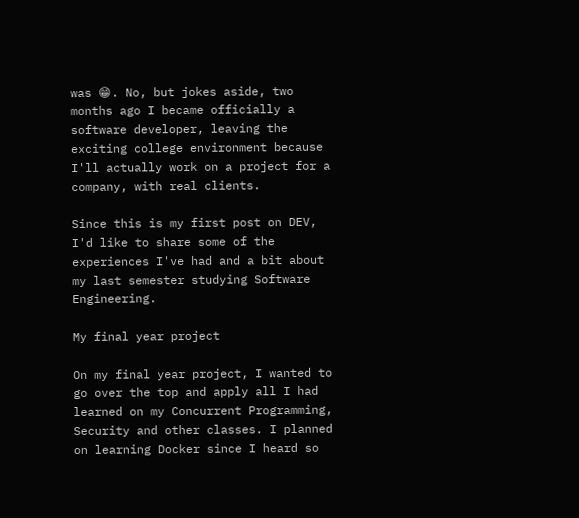was 😁. No, but jokes aside, two months ago I became officially a software developer, leaving the exciting college environment because I'll actually work on a project for a company, with real clients.

Since this is my first post on DEV, I'd like to share some of the experiences I've had and a bit about my last semester studying Software Engineering.

My final year project

On my final year project, I wanted to go over the top and apply all I had learned on my Concurrent Programming, Security and other classes. I planned on learning Docker since I heard so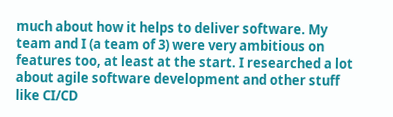much about how it helps to deliver software. My team and I (a team of 3) were very ambitious on features too, at least at the start. I researched a lot about agile software development and other stuff like CI/CD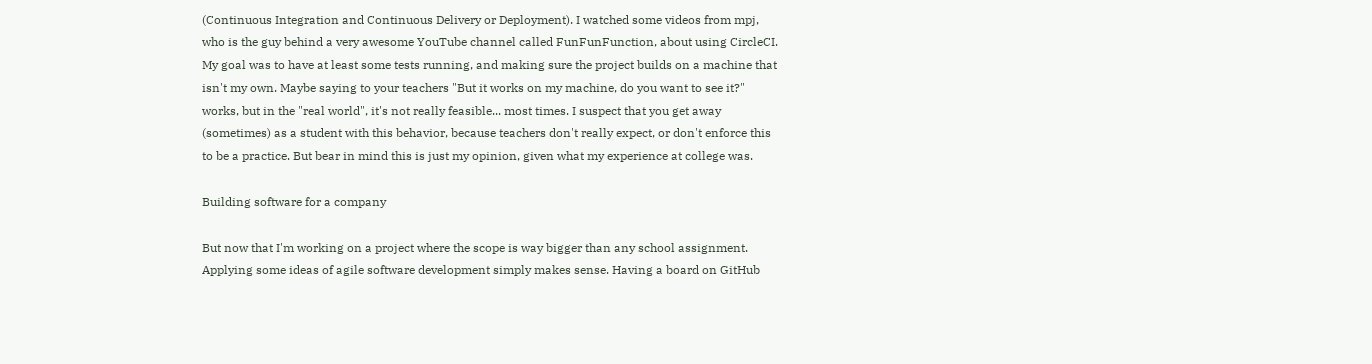(Continuous Integration and Continuous Delivery or Deployment). I watched some videos from mpj, who is the guy behind a very awesome YouTube channel called FunFunFunction, about using CircleCI. My goal was to have at least some tests running, and making sure the project builds on a machine that isn't my own. Maybe saying to your teachers "But it works on my machine, do you want to see it?" works, but in the "real world", it's not really feasible... most times. I suspect that you get away (sometimes) as a student with this behavior, because teachers don't really expect, or don't enforce this to be a practice. But bear in mind this is just my opinion, given what my experience at college was.

Building software for a company

But now that I'm working on a project where the scope is way bigger than any school assignment. Applying some ideas of agile software development simply makes sense. Having a board on GitHub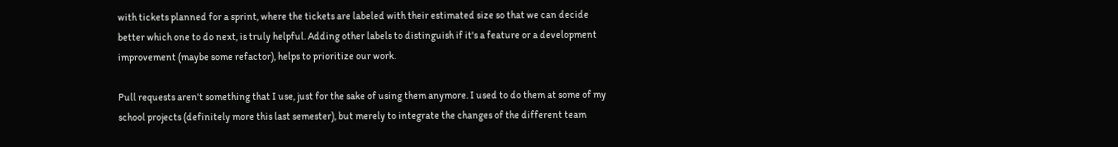with tickets planned for a sprint, where the tickets are labeled with their estimated size so that we can decide better which one to do next, is truly helpful. Adding other labels to distinguish if it's a feature or a development improvement (maybe some refactor), helps to prioritize our work.

Pull requests aren't something that I use, just for the sake of using them anymore. I used to do them at some of my school projects (definitely more this last semester), but merely to integrate the changes of the different team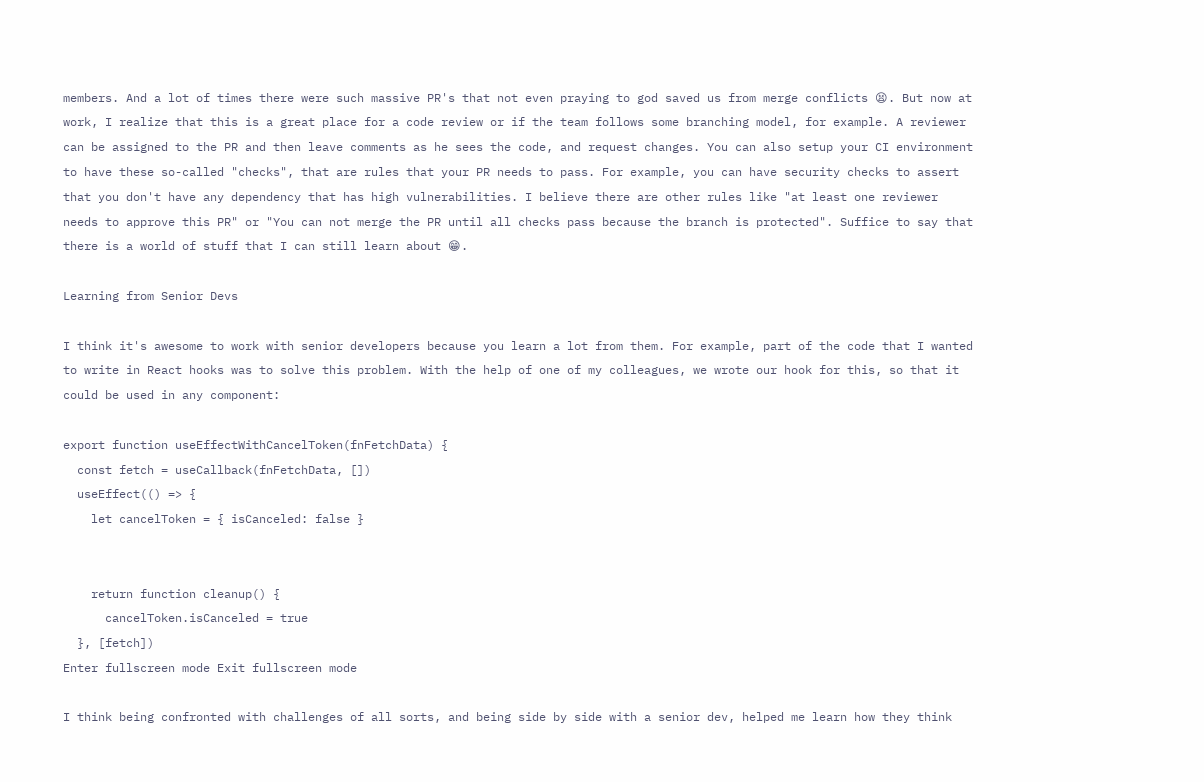members. And a lot of times there were such massive PR's that not even praying to god saved us from merge conflicts 😫. But now at work, I realize that this is a great place for a code review or if the team follows some branching model, for example. A reviewer can be assigned to the PR and then leave comments as he sees the code, and request changes. You can also setup your CI environment to have these so-called "checks", that are rules that your PR needs to pass. For example, you can have security checks to assert that you don't have any dependency that has high vulnerabilities. I believe there are other rules like "at least one reviewer needs to approve this PR" or "You can not merge the PR until all checks pass because the branch is protected". Suffice to say that there is a world of stuff that I can still learn about 😁.

Learning from Senior Devs

I think it's awesome to work with senior developers because you learn a lot from them. For example, part of the code that I wanted to write in React hooks was to solve this problem. With the help of one of my colleagues, we wrote our hook for this, so that it could be used in any component:

export function useEffectWithCancelToken(fnFetchData) {
  const fetch = useCallback(fnFetchData, [])
  useEffect(() => {
    let cancelToken = { isCanceled: false }


    return function cleanup() {
      cancelToken.isCanceled = true
  }, [fetch])
Enter fullscreen mode Exit fullscreen mode

I think being confronted with challenges of all sorts, and being side by side with a senior dev, helped me learn how they think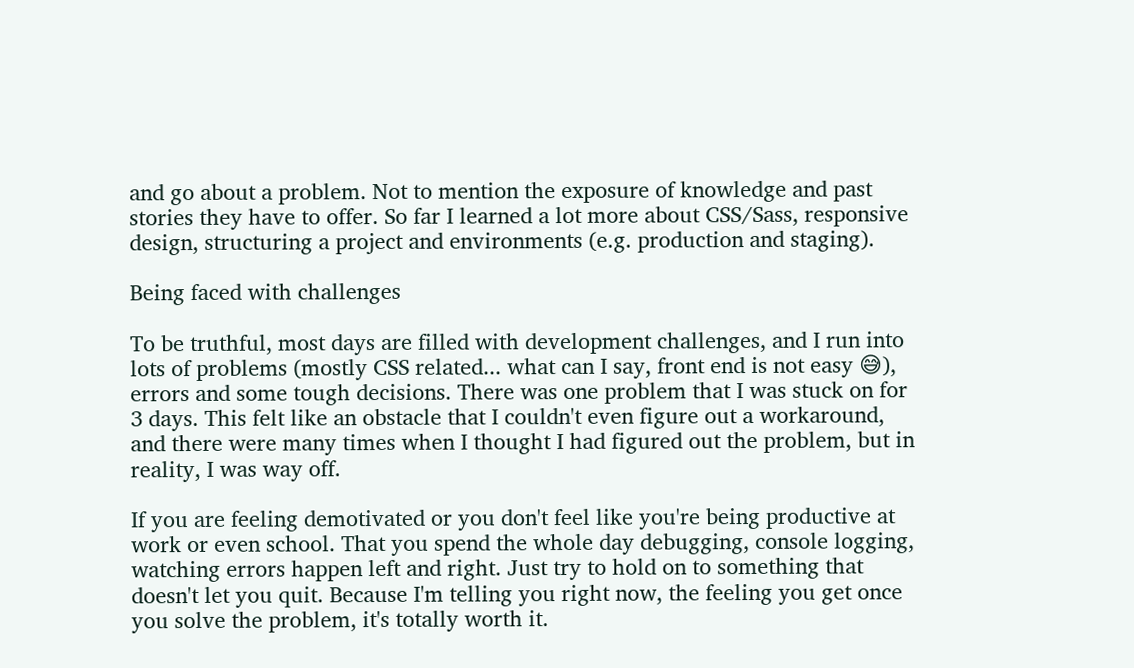and go about a problem. Not to mention the exposure of knowledge and past stories they have to offer. So far I learned a lot more about CSS/Sass, responsive design, structuring a project and environments (e.g. production and staging).

Being faced with challenges

To be truthful, most days are filled with development challenges, and I run into lots of problems (mostly CSS related... what can I say, front end is not easy 😅), errors and some tough decisions. There was one problem that I was stuck on for 3 days. This felt like an obstacle that I couldn't even figure out a workaround, and there were many times when I thought I had figured out the problem, but in reality, I was way off.

If you are feeling demotivated or you don't feel like you're being productive at work or even school. That you spend the whole day debugging, console logging, watching errors happen left and right. Just try to hold on to something that doesn't let you quit. Because I'm telling you right now, the feeling you get once you solve the problem, it's totally worth it.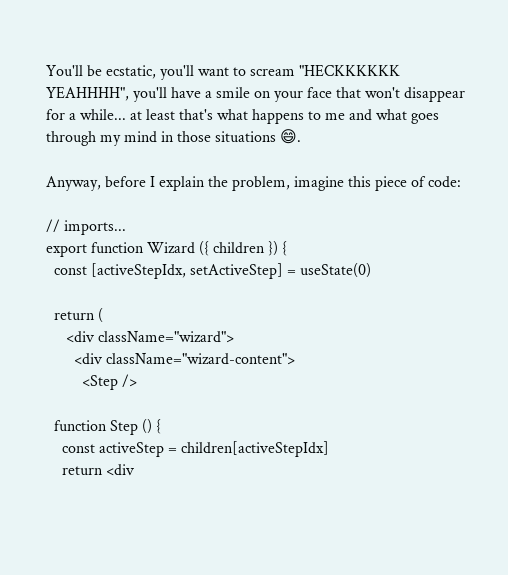You'll be ecstatic, you'll want to scream "HECKKKKKK YEAHHHH", you'll have a smile on your face that won't disappear for a while... at least that's what happens to me and what goes through my mind in those situations 😄.

Anyway, before I explain the problem, imagine this piece of code:

// imports...
export function Wizard ({ children }) {
  const [activeStepIdx, setActiveStep] = useState(0)

  return (
     <div className="wizard">
       <div className="wizard-content">
         <Step />

  function Step () {
    const activeStep = children[activeStepIdx]
    return <div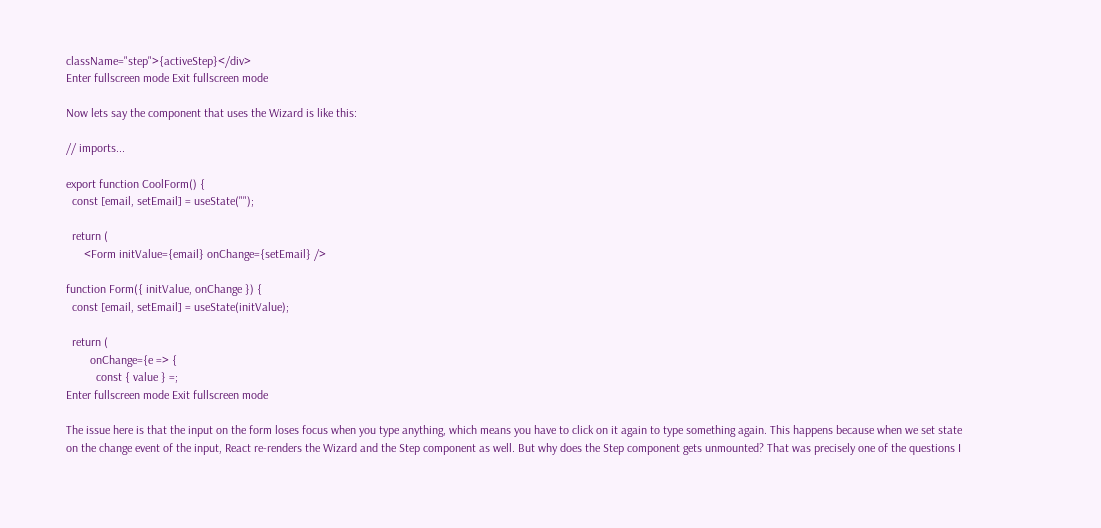className="step">{activeStep}</div>
Enter fullscreen mode Exit fullscreen mode

Now lets say the component that uses the Wizard is like this:

// imports...

export function CoolForm() {
  const [email, setEmail] = useState("");

  return (
      <Form initValue={email} onChange={setEmail} />

function Form({ initValue, onChange }) {
  const [email, setEmail] = useState(initValue);

  return (
        onChange={e => {
          const { value } =;
Enter fullscreen mode Exit fullscreen mode

The issue here is that the input on the form loses focus when you type anything, which means you have to click on it again to type something again. This happens because when we set state on the change event of the input, React re-renders the Wizard and the Step component as well. But why does the Step component gets unmounted? That was precisely one of the questions I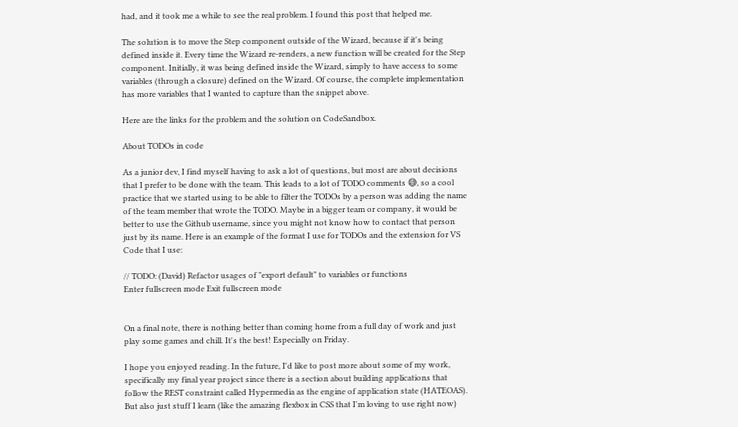had, and it took me a while to see the real problem. I found this post that helped me.

The solution is to move the Step component outside of the Wizard, because if it's being defined inside it. Every time the Wizard re-renders, a new function will be created for the Step component. Initially, it was being defined inside the Wizard, simply to have access to some variables (through a closure) defined on the Wizard. Of course, the complete implementation has more variables that I wanted to capture than the snippet above.

Here are the links for the problem and the solution on CodeSandbox.

About TODOs in code

As a junior dev, I find myself having to ask a lot of questions, but most are about decisions that I prefer to be done with the team. This leads to a lot of TODO comments 😅, so a cool practice that we started using to be able to filter the TODOs by a person was adding the name of the team member that wrote the TODO. Maybe in a bigger team or company, it would be better to use the Github username, since you might not know how to contact that person just by its name. Here is an example of the format I use for TODOs and the extension for VS Code that I use:

// TODO: (David) Refactor usages of "export default" to variables or functions
Enter fullscreen mode Exit fullscreen mode


On a final note, there is nothing better than coming home from a full day of work and just play some games and chill. It's the best! Especially on Friday.

I hope you enjoyed reading. In the future, I'd like to post more about some of my work, specifically my final year project since there is a section about building applications that follow the REST constraint called Hypermedia as the engine of application state (HATEOAS). But also just stuff I learn (like the amazing flexbox in CSS that I'm loving to use right now)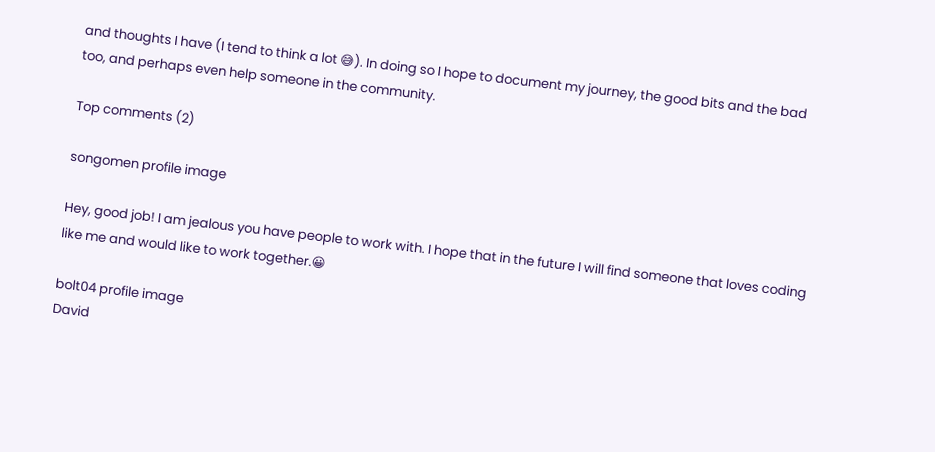and thoughts I have (I tend to think a lot 😅). In doing so I hope to document my journey, the good bits and the bad too, and perhaps even help someone in the community.

Top comments (2)

songomen profile image

Hey, good job! I am jealous you have people to work with. I hope that in the future I will find someone that loves coding like me and would like to work together.😀

bolt04 profile image
David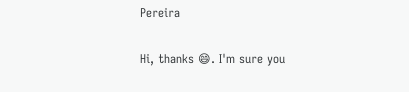Pereira

Hi, thanks 😄. I'm sure you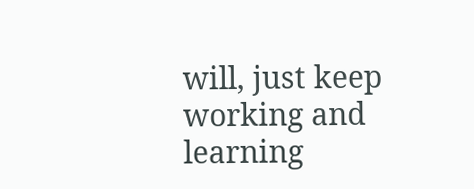will, just keep working and learning